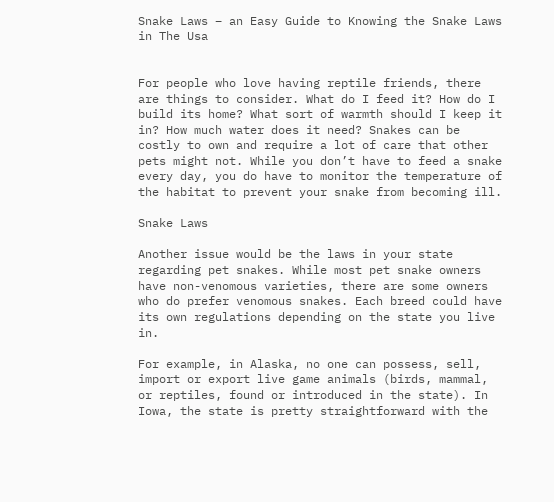Snake Laws – an Easy Guide to Knowing the Snake Laws in The Usa


For people who love having reptile friends, there are things to consider. What do I feed it? How do I build its home? What sort of warmth should I keep it in? How much water does it need? Snakes can be costly to own and require a lot of care that other pets might not. While you don’t have to feed a snake every day, you do have to monitor the temperature of the habitat to prevent your snake from becoming ill.

Snake Laws

Another issue would be the laws in your state regarding pet snakes. While most pet snake owners have non-venomous varieties, there are some owners who do prefer venomous snakes. Each breed could have its own regulations depending on the state you live in.

For example, in Alaska, no one can possess, sell, import or export live game animals (birds, mammal, or reptiles, found or introduced in the state). In Iowa, the state is pretty straightforward with the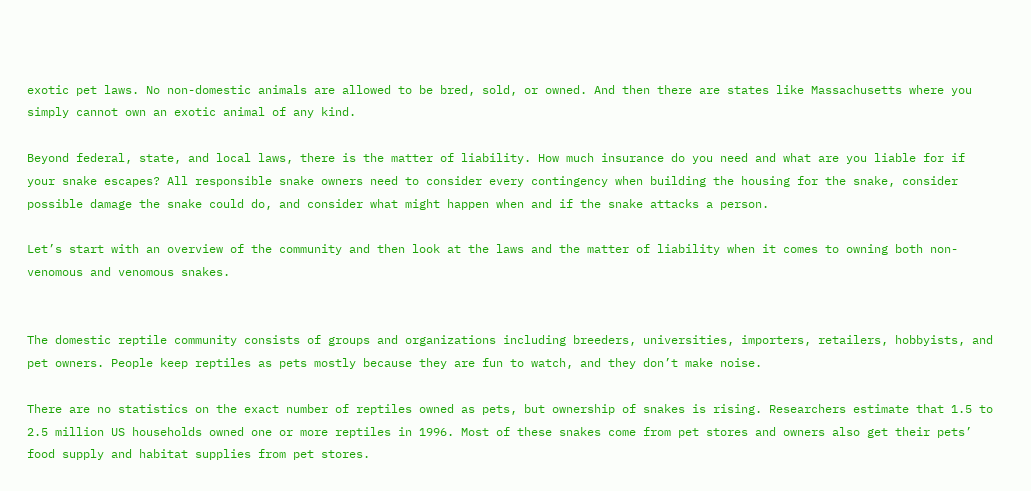exotic pet laws. No non-domestic animals are allowed to be bred, sold, or owned. And then there are states like Massachusetts where you simply cannot own an exotic animal of any kind.

Beyond federal, state, and local laws, there is the matter of liability. How much insurance do you need and what are you liable for if your snake escapes? All responsible snake owners need to consider every contingency when building the housing for the snake, consider possible damage the snake could do, and consider what might happen when and if the snake attacks a person.

Let’s start with an overview of the community and then look at the laws and the matter of liability when it comes to owning both non-venomous and venomous snakes.


The domestic reptile community consists of groups and organizations including breeders, universities, importers, retailers, hobbyists, and pet owners. People keep reptiles as pets mostly because they are fun to watch, and they don’t make noise.

There are no statistics on the exact number of reptiles owned as pets, but ownership of snakes is rising. Researchers estimate that 1.5 to 2.5 million US households owned one or more reptiles in 1996. Most of these snakes come from pet stores and owners also get their pets’ food supply and habitat supplies from pet stores.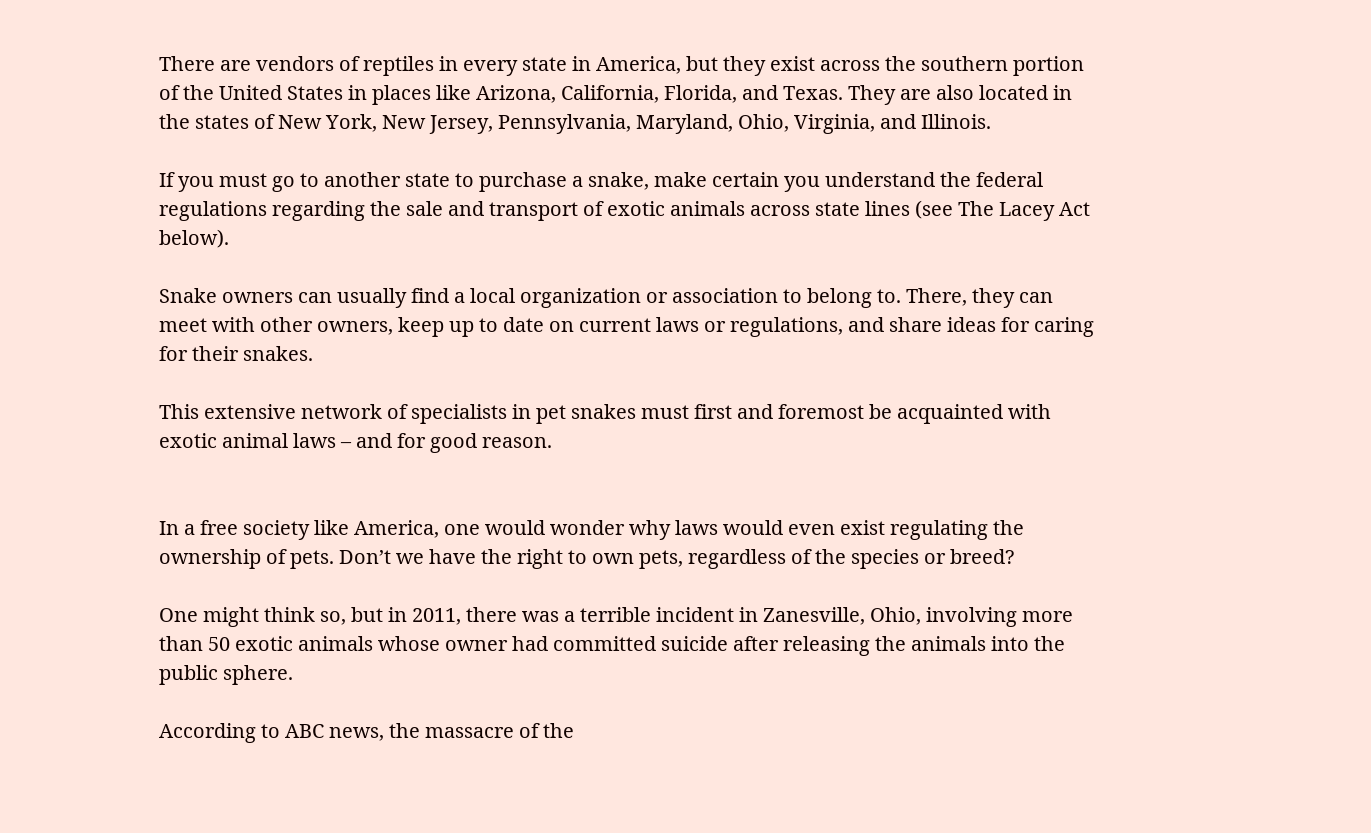There are vendors of reptiles in every state in America, but they exist across the southern portion of the United States in places like Arizona, California, Florida, and Texas. They are also located in the states of New York, New Jersey, Pennsylvania, Maryland, Ohio, Virginia, and Illinois.

If you must go to another state to purchase a snake, make certain you understand the federal regulations regarding the sale and transport of exotic animals across state lines (see The Lacey Act below).

Snake owners can usually find a local organization or association to belong to. There, they can meet with other owners, keep up to date on current laws or regulations, and share ideas for caring for their snakes.

This extensive network of specialists in pet snakes must first and foremost be acquainted with exotic animal laws – and for good reason.


In a free society like America, one would wonder why laws would even exist regulating the ownership of pets. Don’t we have the right to own pets, regardless of the species or breed?

One might think so, but in 2011, there was a terrible incident in Zanesville, Ohio, involving more than 50 exotic animals whose owner had committed suicide after releasing the animals into the public sphere.

According to ABC news, the massacre of the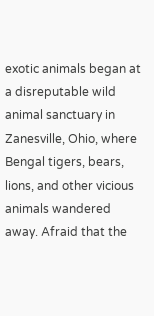exotic animals began at a disreputable wild animal sanctuary in Zanesville, Ohio, where Bengal tigers, bears, lions, and other vicious animals wandered away. Afraid that the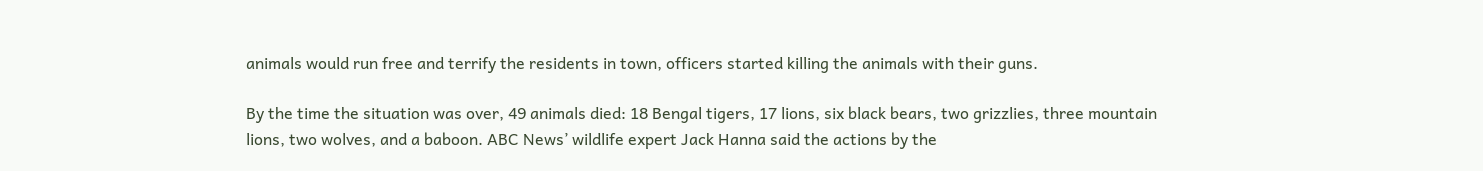animals would run free and terrify the residents in town, officers started killing the animals with their guns.

By the time the situation was over, 49 animals died: 18 Bengal tigers, 17 lions, six black bears, two grizzlies, three mountain lions, two wolves, and a baboon. ABC News’ wildlife expert Jack Hanna said the actions by the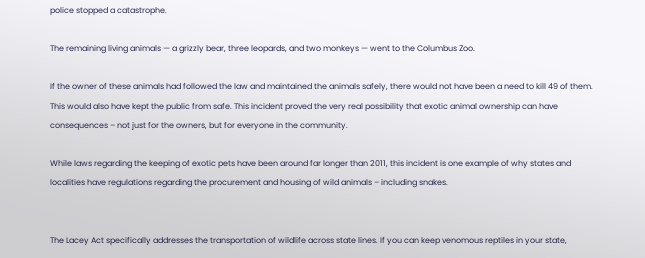police stopped a catastrophe.

The remaining living animals — a grizzly bear, three leopards, and two monkeys — went to the Columbus Zoo.

If the owner of these animals had followed the law and maintained the animals safely, there would not have been a need to kill 49 of them. This would also have kept the public from safe. This incident proved the very real possibility that exotic animal ownership can have consequences – not just for the owners, but for everyone in the community.

While laws regarding the keeping of exotic pets have been around far longer than 2011, this incident is one example of why states and localities have regulations regarding the procurement and housing of wild animals – including snakes.


The Lacey Act specifically addresses the transportation of wildlife across state lines. If you can keep venomous reptiles in your state,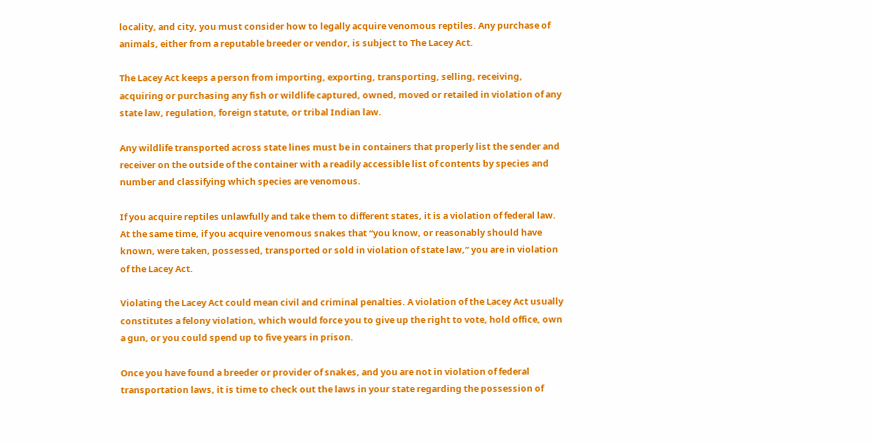locality, and city, you must consider how to legally acquire venomous reptiles. Any purchase of animals, either from a reputable breeder or vendor, is subject to The Lacey Act.

The Lacey Act keeps a person from importing, exporting, transporting, selling, receiving, acquiring or purchasing any fish or wildlife captured, owned, moved or retailed in violation of any state law, regulation, foreign statute, or tribal Indian law.

Any wildlife transported across state lines must be in containers that properly list the sender and receiver on the outside of the container with a readily accessible list of contents by species and number and classifying which species are venomous.

If you acquire reptiles unlawfully and take them to different states, it is a violation of federal law. At the same time, if you acquire venomous snakes that “you know, or reasonably should have known, were taken, possessed, transported or sold in violation of state law,” you are in violation of the Lacey Act.

Violating the Lacey Act could mean civil and criminal penalties. A violation of the Lacey Act usually constitutes a felony violation, which would force you to give up the right to vote, hold office, own a gun, or you could spend up to five years in prison.

Once you have found a breeder or provider of snakes, and you are not in violation of federal transportation laws, it is time to check out the laws in your state regarding the possession of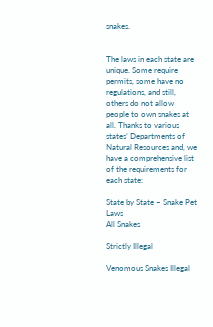snakes.


The laws in each state are unique. Some require permits, some have no regulations, and still, others do not allow people to own snakes at all. Thanks to various states’ Departments of Natural Resources and, we have a comprehensive list of the requirements for each state:

State by State – Snake Pet Laws
All Snakes

Strictly Illegal

Venomous Snakes Illegal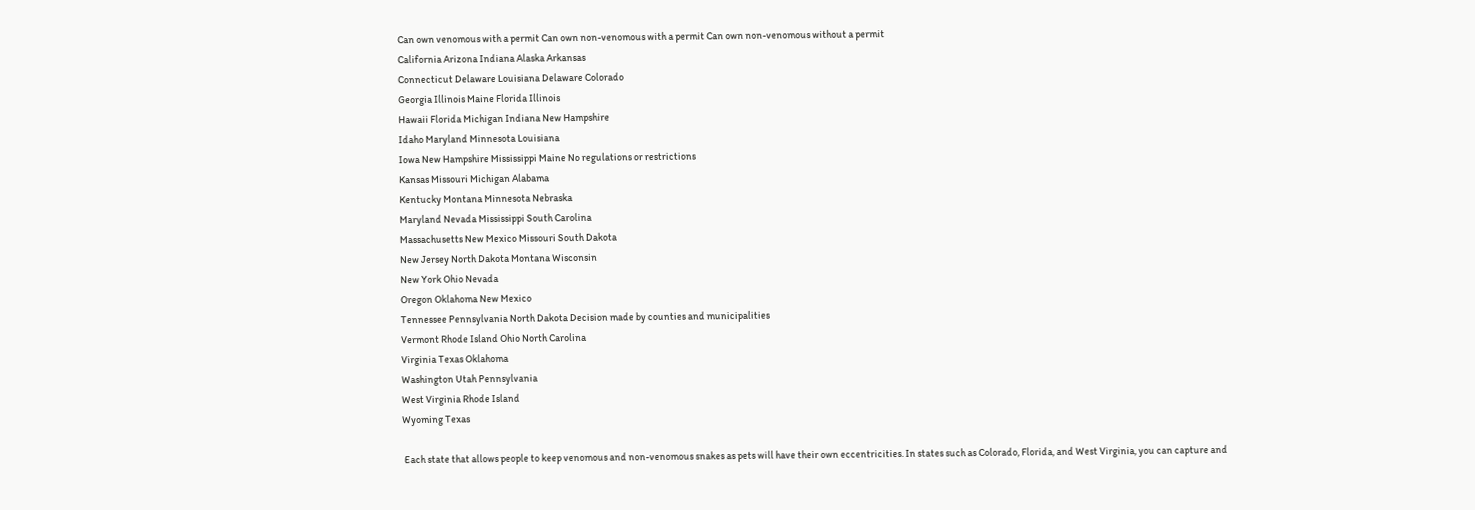Can own venomous with a permit Can own non-venomous with a permit Can own non-venomous without a permit
California Arizona Indiana Alaska Arkansas
Connecticut Delaware Louisiana Delaware Colorado
Georgia Illinois Maine Florida Illinois
Hawaii Florida Michigan Indiana New Hampshire
Idaho Maryland Minnesota Louisiana
Iowa New Hampshire Mississippi Maine No regulations or restrictions
Kansas Missouri Michigan Alabama
Kentucky Montana Minnesota Nebraska
Maryland Nevada Mississippi South Carolina
Massachusetts New Mexico Missouri South Dakota
New Jersey North Dakota Montana Wisconsin
New York Ohio Nevada
Oregon Oklahoma New Mexico
Tennessee Pennsylvania North Dakota Decision made by counties and municipalities
Vermont Rhode Island Ohio North Carolina
Virginia Texas Oklahoma
Washington Utah Pennsylvania
West Virginia Rhode Island
Wyoming Texas

 Each state that allows people to keep venomous and non-venomous snakes as pets will have their own eccentricities. In states such as Colorado, Florida, and West Virginia, you can capture and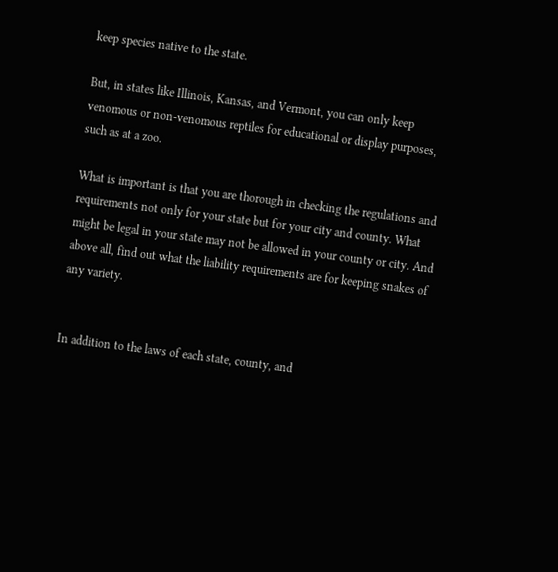keep species native to the state.

But, in states like Illinois, Kansas, and Vermont, you can only keep venomous or non-venomous reptiles for educational or display purposes, such as at a zoo.

What is important is that you are thorough in checking the regulations and requirements not only for your state but for your city and county. What might be legal in your state may not be allowed in your county or city. And above all, find out what the liability requirements are for keeping snakes of any variety.


In addition to the laws of each state, county, and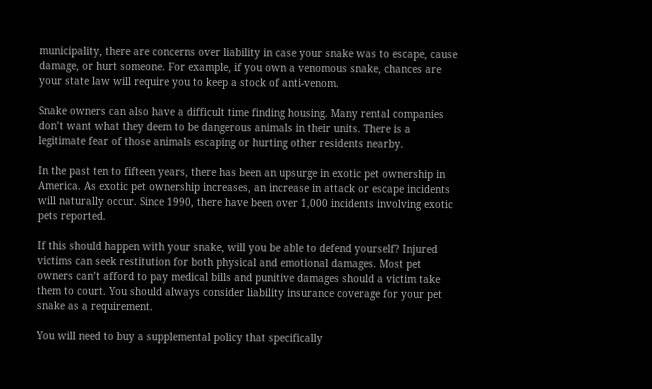municipality, there are concerns over liability in case your snake was to escape, cause damage, or hurt someone. For example, if you own a venomous snake, chances are your state law will require you to keep a stock of anti-venom.

Snake owners can also have a difficult time finding housing. Many rental companies don’t want what they deem to be dangerous animals in their units. There is a legitimate fear of those animals escaping or hurting other residents nearby.

In the past ten to fifteen years, there has been an upsurge in exotic pet ownership in America. As exotic pet ownership increases, an increase in attack or escape incidents will naturally occur. Since 1990, there have been over 1,000 incidents involving exotic pets reported.

If this should happen with your snake, will you be able to defend yourself? Injured victims can seek restitution for both physical and emotional damages. Most pet owners can’t afford to pay medical bills and punitive damages should a victim take them to court. You should always consider liability insurance coverage for your pet snake as a requirement.

You will need to buy a supplemental policy that specifically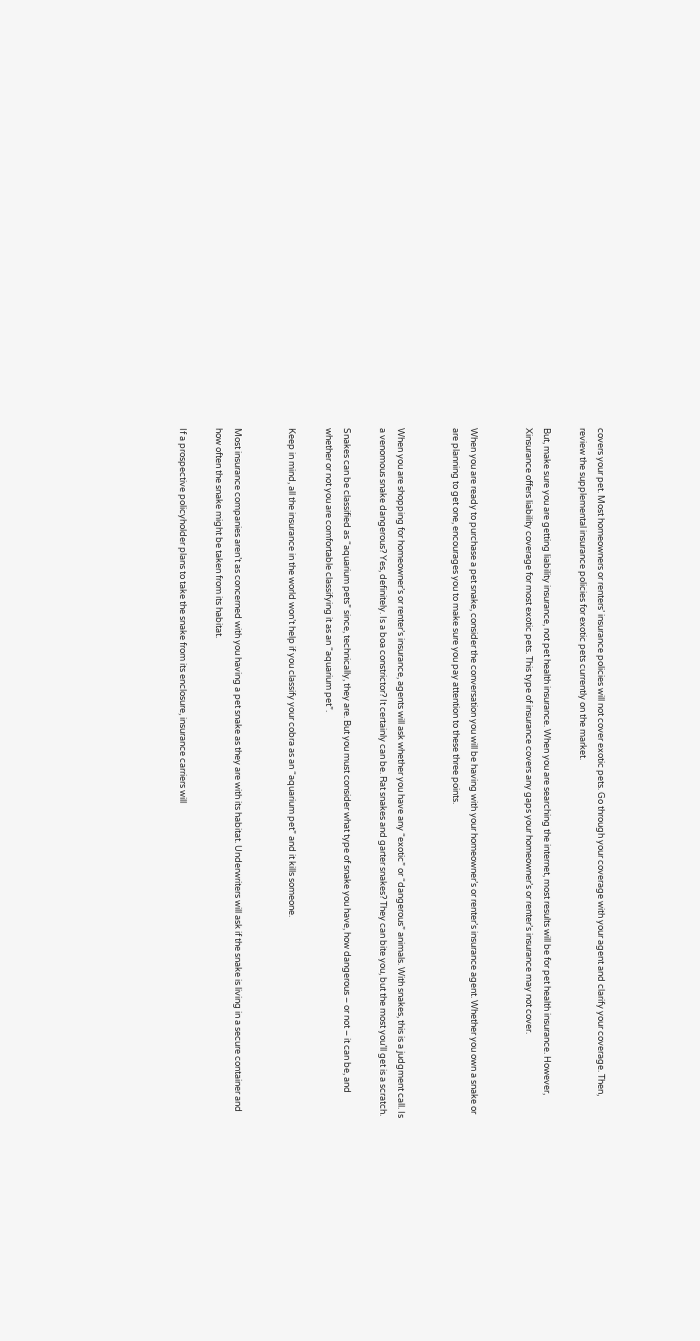covers your pet. Most homeowners or renters’ insurance policies will not cover exotic pets. Go through your coverage with your agent and clarify your coverage. Then, review the supplemental insurance policies for exotic pets currently on the market.

But, make sure you are getting liability insurance, not pet health insurance. When you are searching the internet, most results will be for pet health insurance. However,  Xinsurance offers liability coverage for most exotic pets. This type of insurance covers any gaps your homeowner’s or renter’s insurance may not cover.


When you are ready to purchase a pet snake, consider the conversation you will be having with your homeowner’s or renter’s insurance agent. Whether you own a snake or are planning to get one, encourages you to make sure you pay attention to these three points.


When you are shopping for homeowner’s or renter’s insurance, agents will ask whether you have any “exotic” or “dangerous” animals. With snakes, this is a judgment call. Is a venomous snake dangerous? Yes, definitely. Is a boa constrictor? It certainly can be. Rat snakes and garter snakes? They can bite you, but the most you’ll get is a scratch.

Snakes can be classified as “aquarium pets” since, technically, they are. But you must consider what type of snake you have, how dangerous – or not – it can be, and whether or not you are comfortable classifying it as an “aquarium pet”.

Keep in mind, all the insurance in the world won’t help if you classify your cobra as an “aquarium pet” and it kills someone.


Most insurance companies aren’t as concerned with you having a pet snake as they are with its habitat. Underwriters will ask if the snake is living in a secure container and how often the snake might be taken from its habitat.

If a prospective policyholder plans to take the snake from its enclosure, insurance carriers will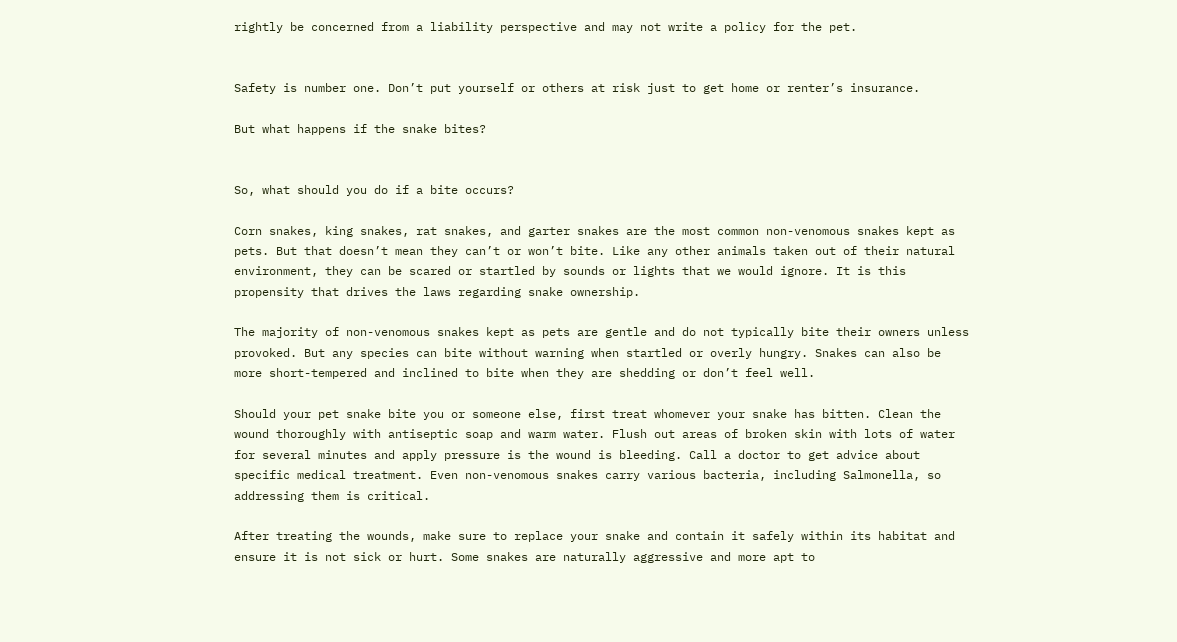rightly be concerned from a liability perspective and may not write a policy for the pet.


Safety is number one. Don’t put yourself or others at risk just to get home or renter’s insurance.

But what happens if the snake bites?


So, what should you do if a bite occurs?

Corn snakes, king snakes, rat snakes, and garter snakes are the most common non-venomous snakes kept as pets. But that doesn’t mean they can’t or won’t bite. Like any other animals taken out of their natural environment, they can be scared or startled by sounds or lights that we would ignore. It is this propensity that drives the laws regarding snake ownership.

The majority of non-venomous snakes kept as pets are gentle and do not typically bite their owners unless provoked. But any species can bite without warning when startled or overly hungry. Snakes can also be more short-tempered and inclined to bite when they are shedding or don’t feel well.

Should your pet snake bite you or someone else, first treat whomever your snake has bitten. Clean the wound thoroughly with antiseptic soap and warm water. Flush out areas of broken skin with lots of water for several minutes and apply pressure is the wound is bleeding. Call a doctor to get advice about specific medical treatment. Even non-venomous snakes carry various bacteria, including Salmonella, so addressing them is critical.

After treating the wounds, make sure to replace your snake and contain it safely within its habitat and ensure it is not sick or hurt. Some snakes are naturally aggressive and more apt to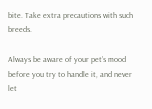bite. Take extra precautions with such breeds.

Always be aware of your pet’s mood before you try to handle it, and never let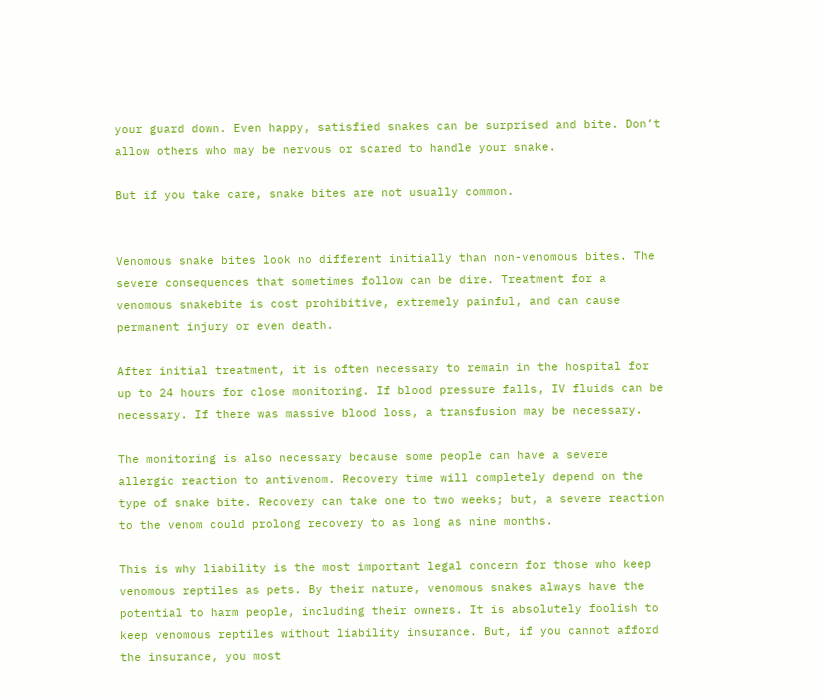your guard down. Even happy, satisfied snakes can be surprised and bite. Don’t allow others who may be nervous or scared to handle your snake.

But if you take care, snake bites are not usually common.


Venomous snake bites look no different initially than non-venomous bites. The severe consequences that sometimes follow can be dire. Treatment for a venomous snakebite is cost prohibitive, extremely painful, and can cause permanent injury or even death.

After initial treatment, it is often necessary to remain in the hospital for up to 24 hours for close monitoring. If blood pressure falls, IV fluids can be necessary. If there was massive blood loss, a transfusion may be necessary.

The monitoring is also necessary because some people can have a severe allergic reaction to antivenom. Recovery time will completely depend on the type of snake bite. Recovery can take one to two weeks; but, a severe reaction to the venom could prolong recovery to as long as nine months.

This is why liability is the most important legal concern for those who keep venomous reptiles as pets. By their nature, venomous snakes always have the potential to harm people, including their owners. It is absolutely foolish to keep venomous reptiles without liability insurance. But, if you cannot afford the insurance, you most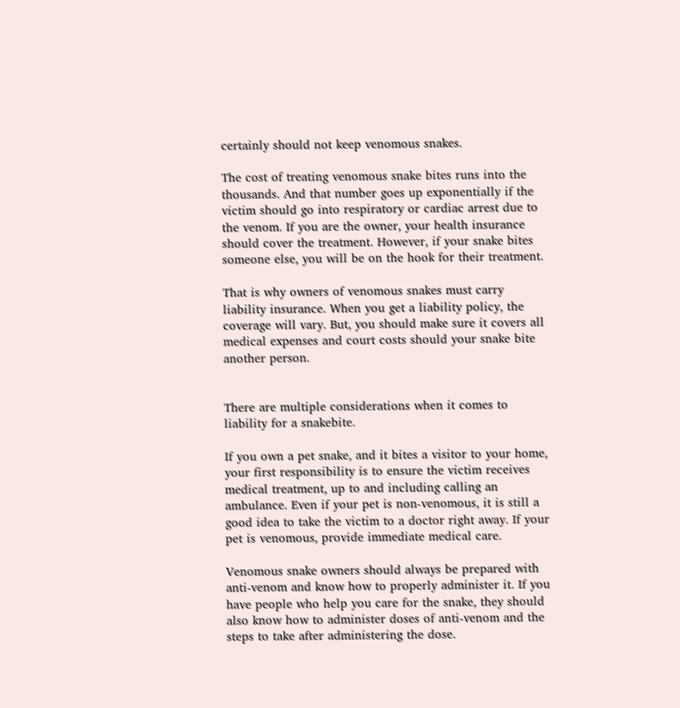certainly should not keep venomous snakes.

The cost of treating venomous snake bites runs into the thousands. And that number goes up exponentially if the victim should go into respiratory or cardiac arrest due to the venom. If you are the owner, your health insurance should cover the treatment. However, if your snake bites someone else, you will be on the hook for their treatment.

That is why owners of venomous snakes must carry liability insurance. When you get a liability policy, the coverage will vary. But, you should make sure it covers all medical expenses and court costs should your snake bite another person.


There are multiple considerations when it comes to liability for a snakebite.

If you own a pet snake, and it bites a visitor to your home, your first responsibility is to ensure the victim receives medical treatment, up to and including calling an ambulance. Even if your pet is non-venomous, it is still a good idea to take the victim to a doctor right away. If your pet is venomous, provide immediate medical care.

Venomous snake owners should always be prepared with anti-venom and know how to properly administer it. If you have people who help you care for the snake, they should also know how to administer doses of anti-venom and the steps to take after administering the dose.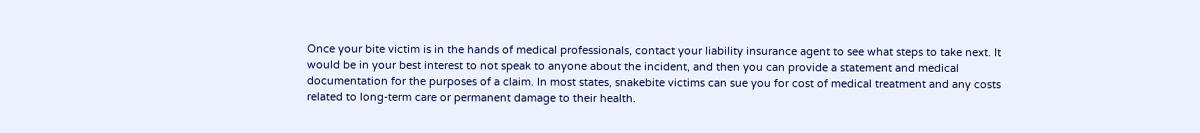Once your bite victim is in the hands of medical professionals, contact your liability insurance agent to see what steps to take next. It would be in your best interest to not speak to anyone about the incident, and then you can provide a statement and medical documentation for the purposes of a claim. In most states, snakebite victims can sue you for cost of medical treatment and any costs related to long-term care or permanent damage to their health.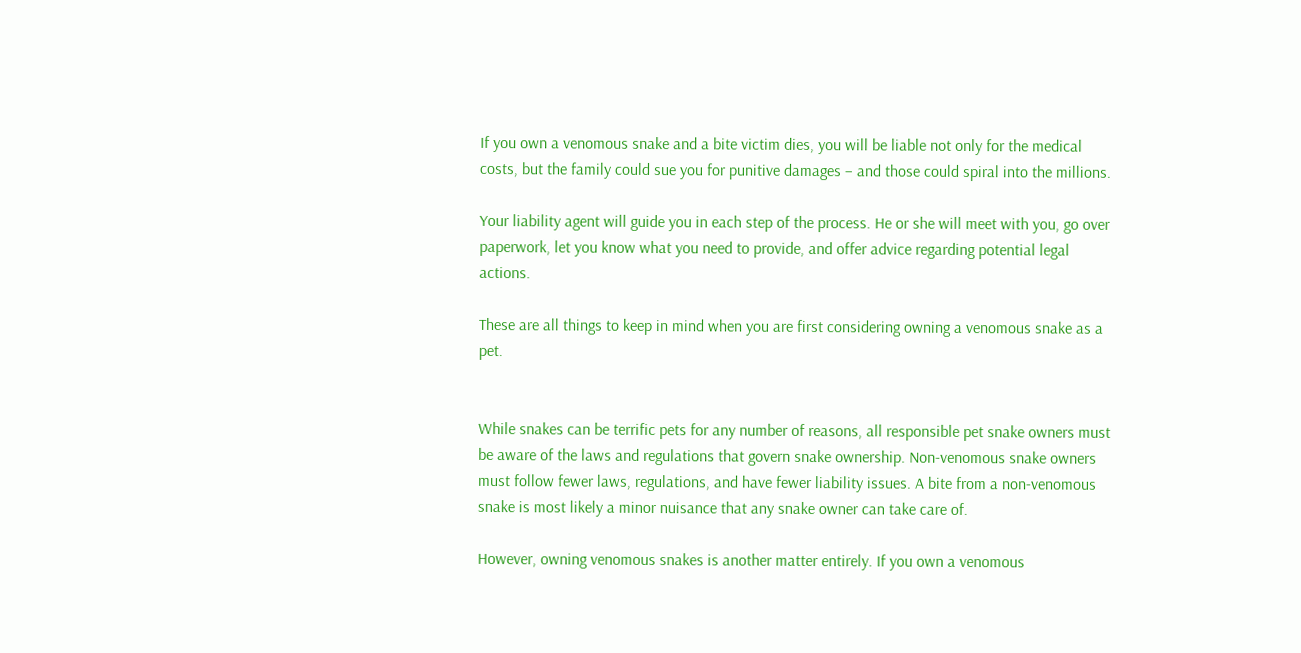If you own a venomous snake and a bite victim dies, you will be liable not only for the medical costs, but the family could sue you for punitive damages – and those could spiral into the millions.

Your liability agent will guide you in each step of the process. He or she will meet with you, go over paperwork, let you know what you need to provide, and offer advice regarding potential legal actions.

These are all things to keep in mind when you are first considering owning a venomous snake as a pet.


While snakes can be terrific pets for any number of reasons, all responsible pet snake owners must be aware of the laws and regulations that govern snake ownership. Non-venomous snake owners must follow fewer laws, regulations, and have fewer liability issues. A bite from a non-venomous snake is most likely a minor nuisance that any snake owner can take care of.

However, owning venomous snakes is another matter entirely. If you own a venomous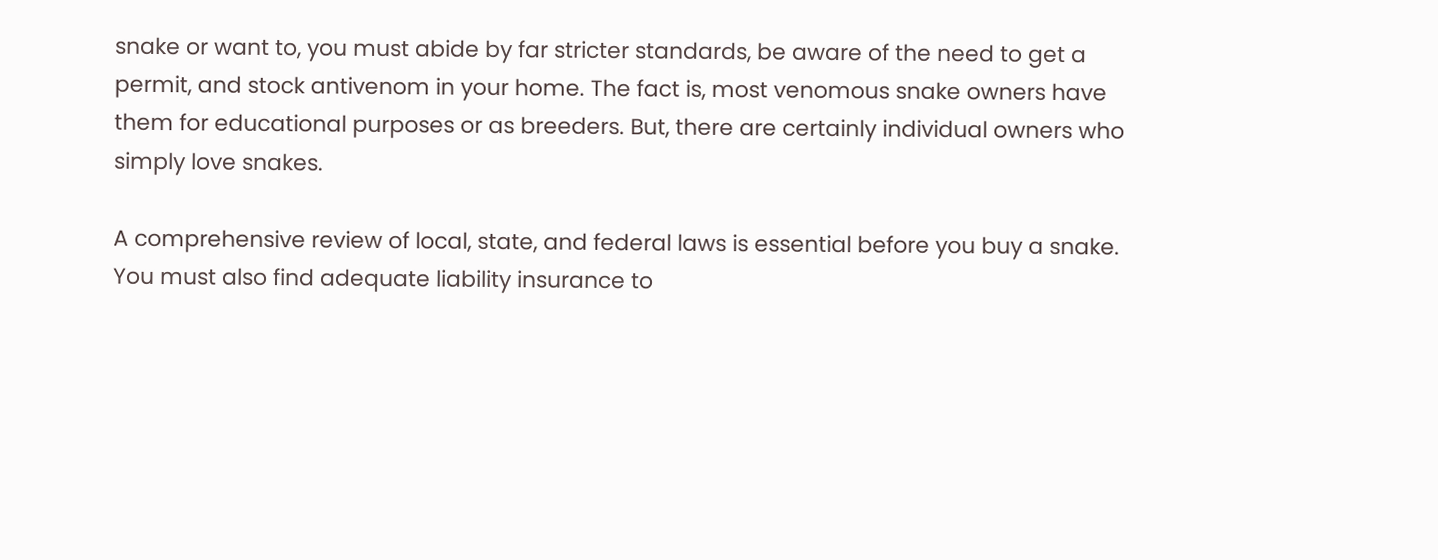snake or want to, you must abide by far stricter standards, be aware of the need to get a permit, and stock antivenom in your home. The fact is, most venomous snake owners have them for educational purposes or as breeders. But, there are certainly individual owners who simply love snakes.

A comprehensive review of local, state, and federal laws is essential before you buy a snake. You must also find adequate liability insurance to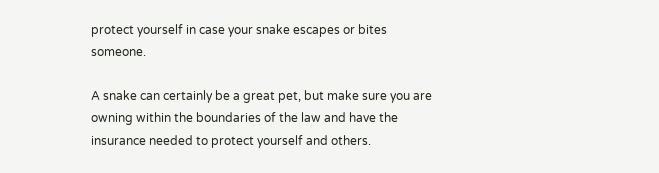protect yourself in case your snake escapes or bites someone.

A snake can certainly be a great pet, but make sure you are owning within the boundaries of the law and have the insurance needed to protect yourself and others.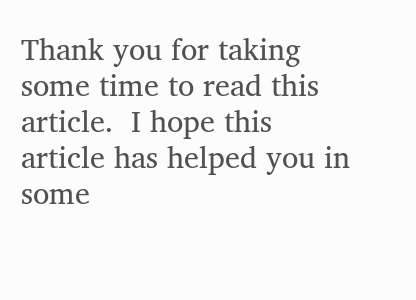Thank you for taking some time to read this article.  I hope this article has helped you in some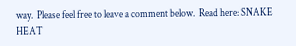way.  Please feel free to leave a comment below.  Read here: SNAKE HEAT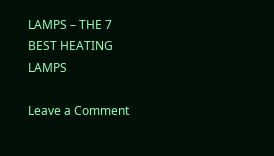LAMPS – THE 7 BEST HEATING LAMPS

Leave a Comment